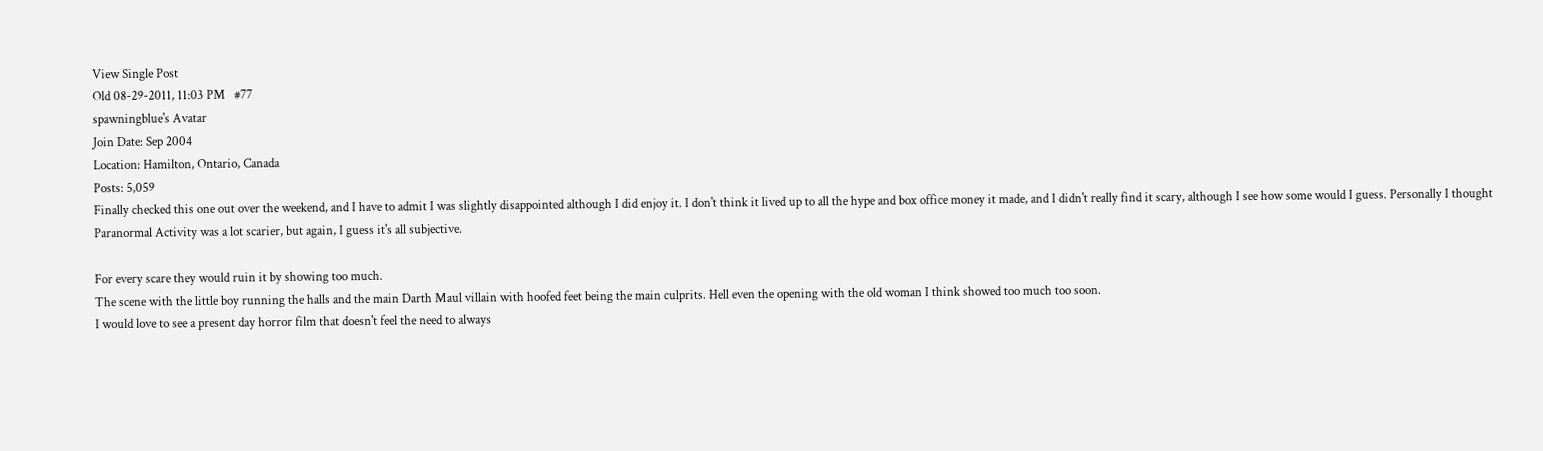View Single Post
Old 08-29-2011, 11:03 PM   #77
spawningblue's Avatar
Join Date: Sep 2004
Location: Hamilton, Ontario, Canada
Posts: 5,059
Finally checked this one out over the weekend, and I have to admit I was slightly disappointed although I did enjoy it. I don't think it lived up to all the hype and box office money it made, and I didn't really find it scary, although I see how some would I guess. Personally I thought Paranormal Activity was a lot scarier, but again, I guess it's all subjective.

For every scare they would ruin it by showing too much.
The scene with the little boy running the halls and the main Darth Maul villain with hoofed feet being the main culprits. Hell even the opening with the old woman I think showed too much too soon.
I would love to see a present day horror film that doesn't feel the need to always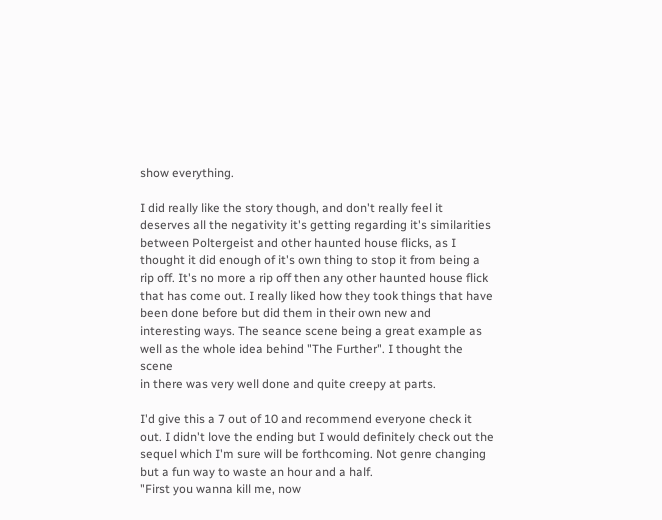show everything.

I did really like the story though, and don't really feel it deserves all the negativity it's getting regarding it's similarities between Poltergeist and other haunted house flicks, as I thought it did enough of it's own thing to stop it from being a rip off. It's no more a rip off then any other haunted house flick that has come out. I really liked how they took things that have been done before but did them in their own new and interesting ways. The seance scene being a great example as well as the whole idea behind "The Further". I thought the scene
in there was very well done and quite creepy at parts.

I'd give this a 7 out of 10 and recommend everyone check it out. I didn't love the ending but I would definitely check out the sequel which I'm sure will be forthcoming. Not genre changing but a fun way to waste an hour and a half.
"First you wanna kill me, now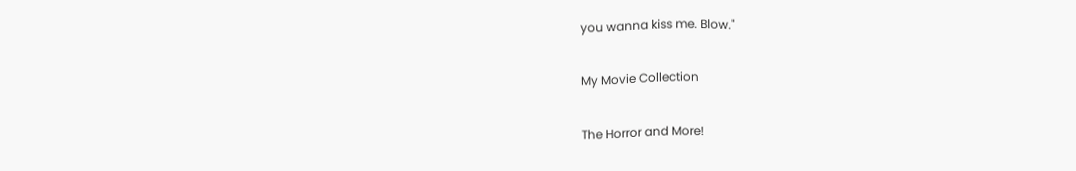you wanna kiss me. Blow."

My Movie Collection

The Horror and More!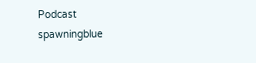Podcast
spawningblue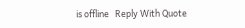is offline   Reply With Quote